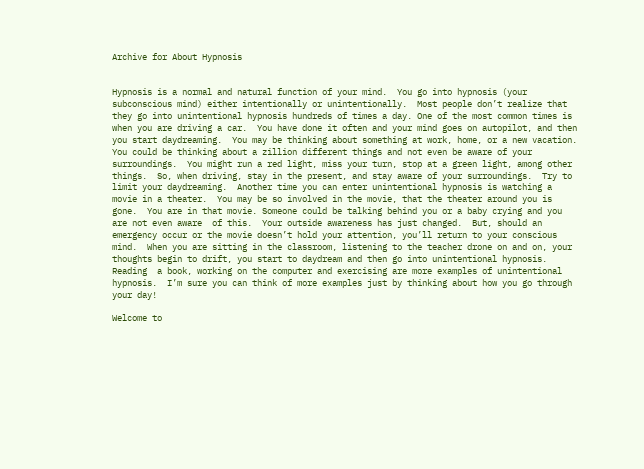Archive for About Hypnosis


Hypnosis is a normal and natural function of your mind.  You go into hypnosis (your subconscious mind) either intentionally or unintentionally.  Most people don’t realize that they go into unintentional hypnosis hundreds of times a day. One of the most common times is when you are driving a car.  You have done it often and your mind goes on autopilot, and then you start daydreaming.  You may be thinking about something at work, home, or a new vacation.  You could be thinking about a zillion different things and not even be aware of your surroundings.  You might run a red light, miss your turn, stop at a green light, among other things.  So, when driving, stay in the present, and stay aware of your surroundings.  Try to limit your daydreaming.  Another time you can enter unintentional hypnosis is watching a movie in a theater.  You may be so involved in the movie, that the theater around you is gone.  You are in that movie. Someone could be talking behind you or a baby crying and you are not even aware  of this.  Your outside awareness has just changed.  But, should an emergency occur or the movie doesn’t hold your attention, you’ll return to your conscious mind.  When you are sitting in the classroom, listening to the teacher drone on and on, your thoughts begin to drift, you start to daydream and then go into unintentional hypnosis. Reading  a book, working on the computer and exercising are more examples of unintentional hypnosis.  I’m sure you can think of more examples just by thinking about how you go through your day!

Welcome to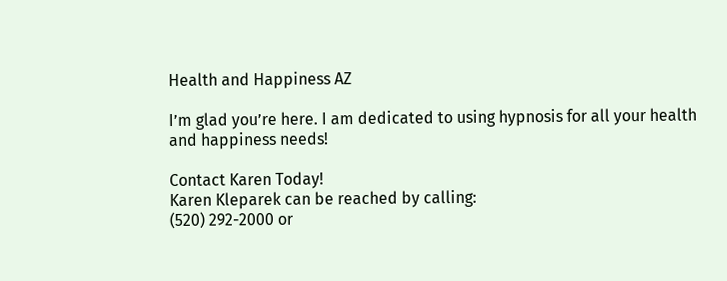Health and Happiness AZ

I’m glad you’re here. I am dedicated to using hypnosis for all your health and happiness needs!

Contact Karen Today!
Karen Kleparek can be reached by calling:
(520) 292-2000 or